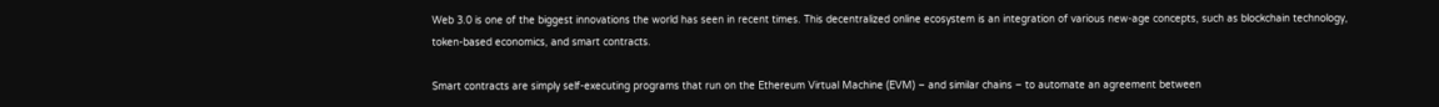Web 3.0 is one of the biggest innovations the world has seen in recent times. This decentralized online ecosystem is an integration of various new-age concepts, such as blockchain technology, token-based economics, and smart contracts.

Smart contracts are simply self-executing programs that run on the Ethereum Virtual Machine (EVM) – and similar chains – to automate an agreement between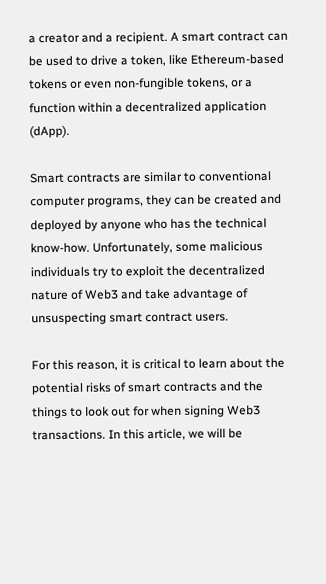a creator and a recipient. A smart contract can be used to drive a token, like Ethereum-based tokens or even non-fungible tokens, or a function within a decentralized application (dApp).

Smart contracts are similar to conventional computer programs, they can be created and deployed by anyone who has the technical know-how. Unfortunately, some malicious individuals try to exploit the decentralized nature of Web3 and take advantage of unsuspecting smart contract users.

For this reason, it is critical to learn about the potential risks of smart contracts and the things to look out for when signing Web3 transactions. In this article, we will be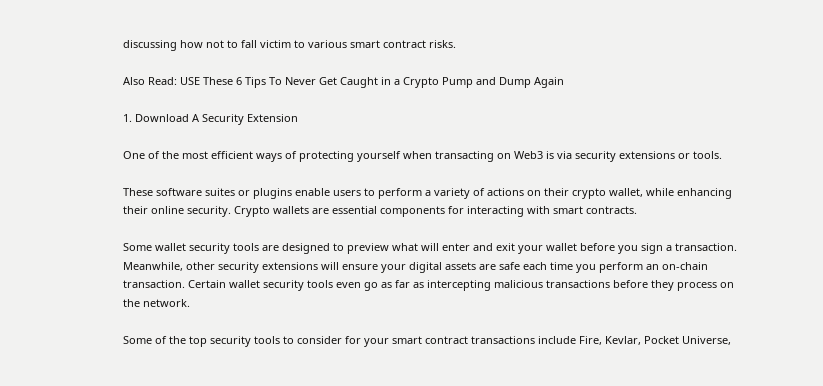discussing how not to fall victim to various smart contract risks.

Also Read: USE These 6 Tips To Never Get Caught in a Crypto Pump and Dump Again

1. Download A Security Extension

One of the most efficient ways of protecting yourself when transacting on Web3 is via security extensions or tools.

These software suites or plugins enable users to perform a variety of actions on their crypto wallet, while enhancing their online security. Crypto wallets are essential components for interacting with smart contracts.

Some wallet security tools are designed to preview what will enter and exit your wallet before you sign a transaction. Meanwhile, other security extensions will ensure your digital assets are safe each time you perform an on-chain transaction. Certain wallet security tools even go as far as intercepting malicious transactions before they process on the network.

Some of the top security tools to consider for your smart contract transactions include Fire, Kevlar, Pocket Universe,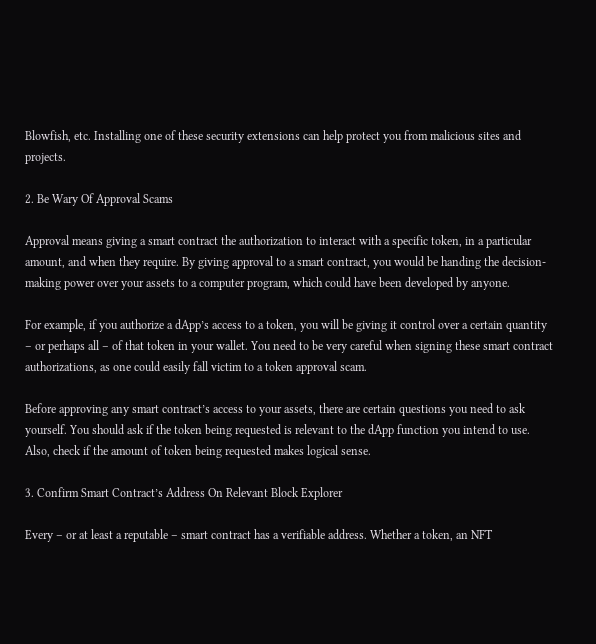Blowfish, etc. Installing one of these security extensions can help protect you from malicious sites and projects.

2. Be Wary Of Approval Scams

Approval means giving a smart contract the authorization to interact with a specific token, in a particular amount, and when they require. By giving approval to a smart contract, you would be handing the decision-making power over your assets to a computer program, which could have been developed by anyone.

For example, if you authorize a dApp’s access to a token, you will be giving it control over a certain quantity – or perhaps all – of that token in your wallet. You need to be very careful when signing these smart contract authorizations, as one could easily fall victim to a token approval scam.

Before approving any smart contract’s access to your assets, there are certain questions you need to ask yourself. You should ask if the token being requested is relevant to the dApp function you intend to use. Also, check if the amount of token being requested makes logical sense.

3. Confirm Smart Contract’s Address On Relevant Block Explorer

Every – or at least a reputable – smart contract has a verifiable address. Whether a token, an NFT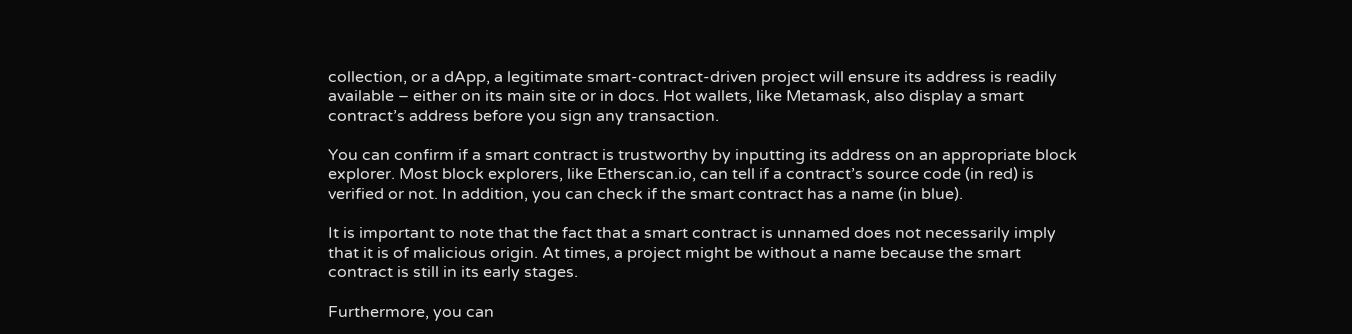collection, or a dApp, a legitimate smart-contract-driven project will ensure its address is readily available – either on its main site or in docs. Hot wallets, like Metamask, also display a smart contract’s address before you sign any transaction.

You can confirm if a smart contract is trustworthy by inputting its address on an appropriate block explorer. Most block explorers, like Etherscan.io, can tell if a contract’s source code (in red) is verified or not. In addition, you can check if the smart contract has a name (in blue).

It is important to note that the fact that a smart contract is unnamed does not necessarily imply that it is of malicious origin. At times, a project might be without a name because the smart contract is still in its early stages.

Furthermore, you can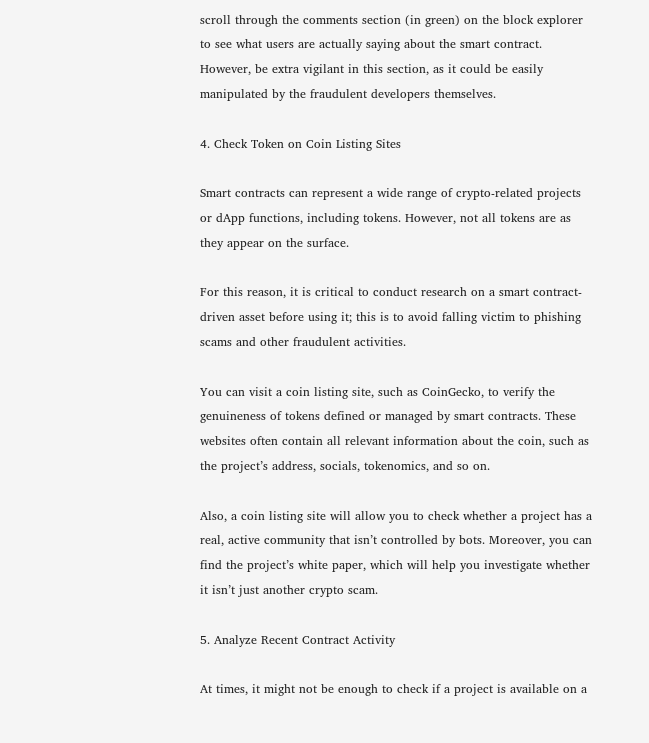scroll through the comments section (in green) on the block explorer to see what users are actually saying about the smart contract. However, be extra vigilant in this section, as it could be easily manipulated by the fraudulent developers themselves.

4. Check Token on Coin Listing Sites

Smart contracts can represent a wide range of crypto-related projects or dApp functions, including tokens. However, not all tokens are as they appear on the surface.

For this reason, it is critical to conduct research on a smart contract-driven asset before using it; this is to avoid falling victim to phishing scams and other fraudulent activities.

You can visit a coin listing site, such as CoinGecko, to verify the genuineness of tokens defined or managed by smart contracts. These websites often contain all relevant information about the coin, such as the project’s address, socials, tokenomics, and so on.

Also, a coin listing site will allow you to check whether a project has a real, active community that isn’t controlled by bots. Moreover, you can find the project’s white paper, which will help you investigate whether it isn’t just another crypto scam.

5. Analyze Recent Contract Activity

At times, it might not be enough to check if a project is available on a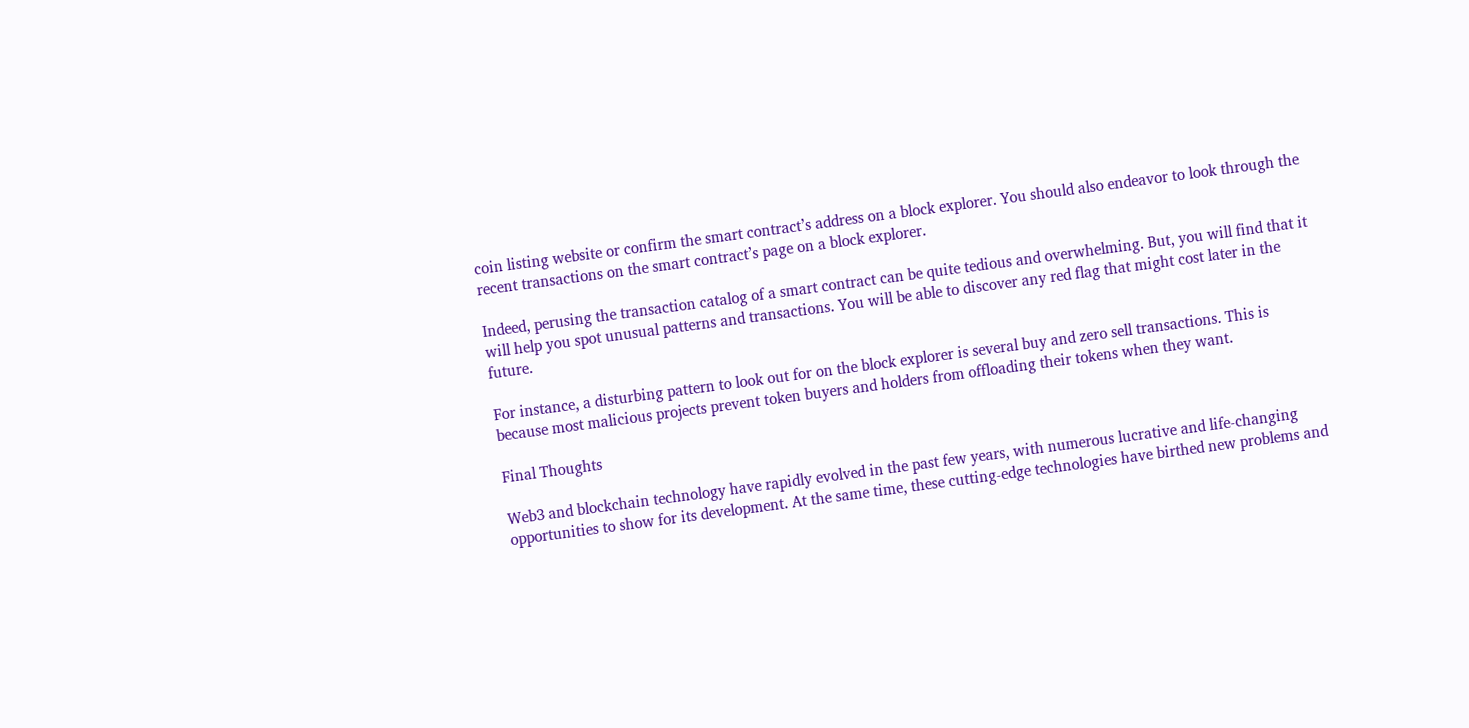coin listing website or confirm the smart contract’s address on a block explorer. You should also endeavor to look through the recent transactions on the smart contract’s page on a block explorer.

Indeed, perusing the transaction catalog of a smart contract can be quite tedious and overwhelming. But, you will find that it will help you spot unusual patterns and transactions. You will be able to discover any red flag that might cost later in the future.

For instance, a disturbing pattern to look out for on the block explorer is several buy and zero sell transactions. This is because most malicious projects prevent token buyers and holders from offloading their tokens when they want.

Final Thoughts

Web3 and blockchain technology have rapidly evolved in the past few years, with numerous lucrative and life-changing opportunities to show for its development. At the same time, these cutting-edge technologies have birthed new problems and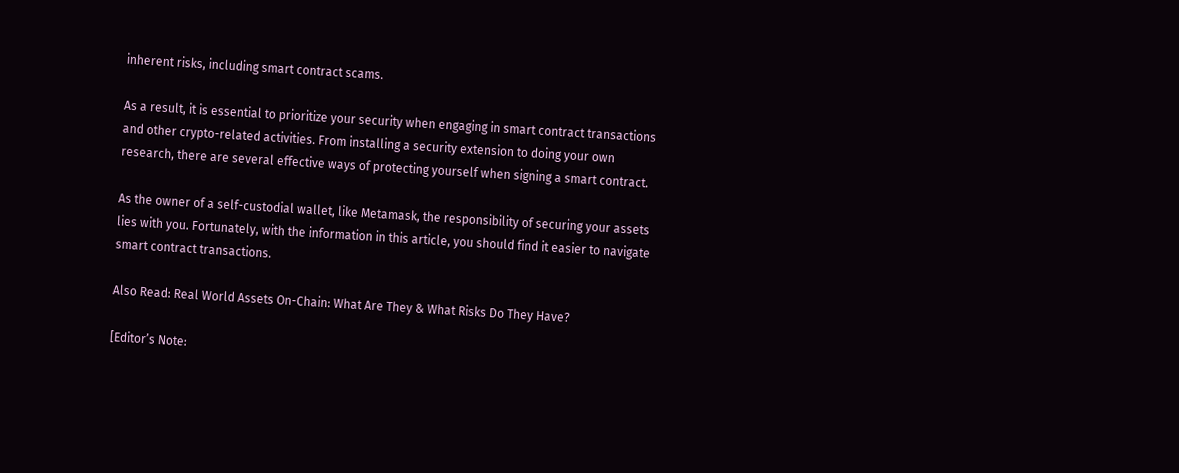inherent risks, including smart contract scams.

As a result, it is essential to prioritize your security when engaging in smart contract transactions and other crypto-related activities. From installing a security extension to doing your own research, there are several effective ways of protecting yourself when signing a smart contract.

As the owner of a self-custodial wallet, like Metamask, the responsibility of securing your assets lies with you. Fortunately, with the information in this article, you should find it easier to navigate smart contract transactions.

Also Read: Real World Assets On-Chain: What Are They & What Risks Do They Have?

[Editor’s Note: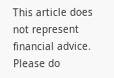This article does not represent financial advice. Please do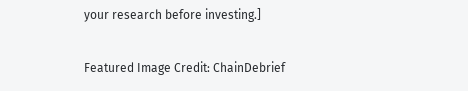your research before investing.]

Featured Image Credit: ChainDebrief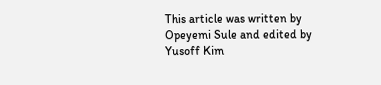This article was written by Opeyemi Sule and edited by Yusoff Kim